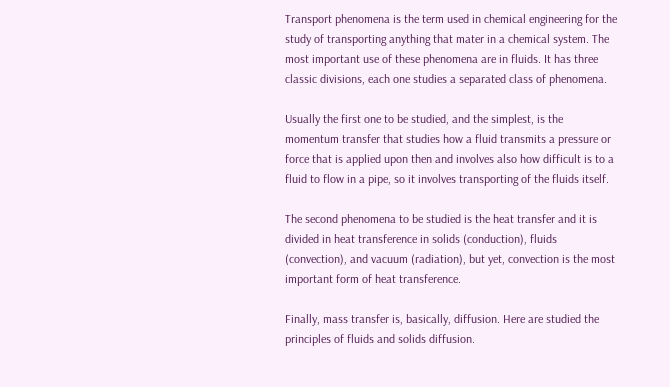Transport phenomena is the term used in chemical engineering for the study of transporting anything that mater in a chemical system. The most important use of these phenomena are in fluids. It has three classic divisions, each one studies a separated class of phenomena.

Usually the first one to be studied, and the simplest, is the momentum transfer that studies how a fluid transmits a pressure or force that is applied upon then and involves also how difficult is to a fluid to flow in a pipe, so it involves transporting of the fluids itself.

The second phenomena to be studied is the heat transfer and it is divided in heat transference in solids (conduction), fluids (convection), and vacuum (radiation), but yet, convection is the most important form of heat transference.

Finally, mass transfer is, basically, diffusion. Here are studied the principles of fluids and solids diffusion.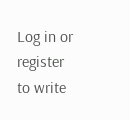Log in or register to write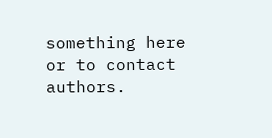something here or to contact authors.